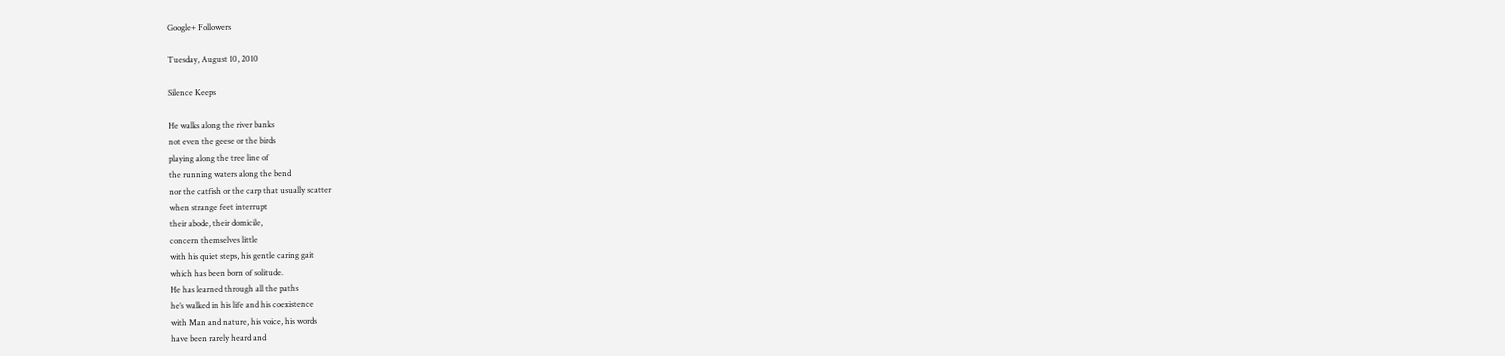Google+ Followers

Tuesday, August 10, 2010

Silence Keeps

He walks along the river banks
not even the geese or the birds
playing along the tree line of
the running waters along the bend
nor the catfish or the carp that usually scatter
when strange feet interrupt
their abode, their domicile,
concern themselves little
with his quiet steps, his gentle caring gait
which has been born of solitude.
He has learned through all the paths
he’s walked in his life and his coexistence
with Man and nature, his voice, his words
have been rarely heard and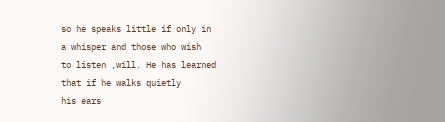so he speaks little if only in
a whisper and those who wish
to listen ,will. He has learned
that if he walks quietly
his ears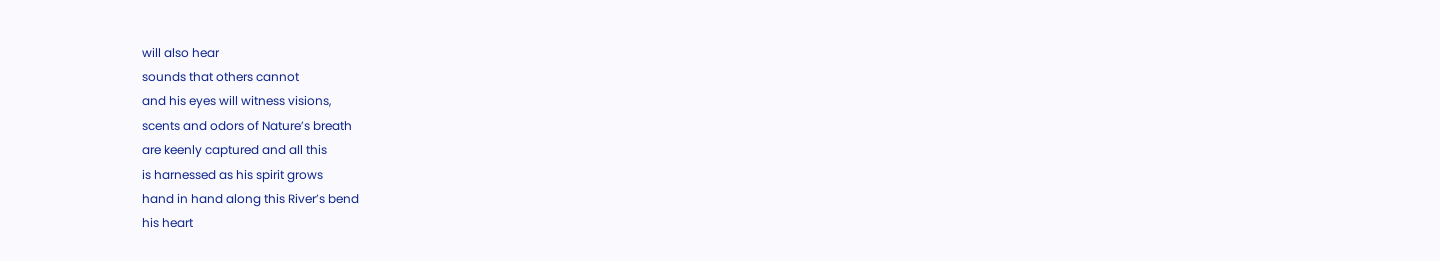will also hear
sounds that others cannot
and his eyes will witness visions,
scents and odors of Nature’s breath
are keenly captured and all this
is harnessed as his spirit grows
hand in hand along this River’s bend
his heart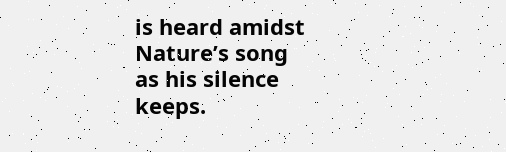is heard amidst Nature’s song
as his silence keeps.